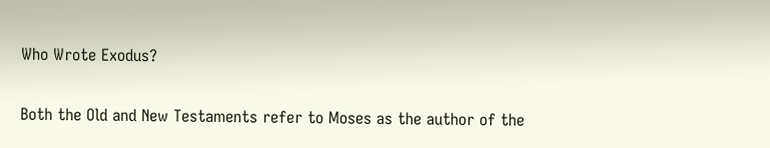Who Wrote Exodus?

Both the Old and New Testaments refer to Moses as the author of the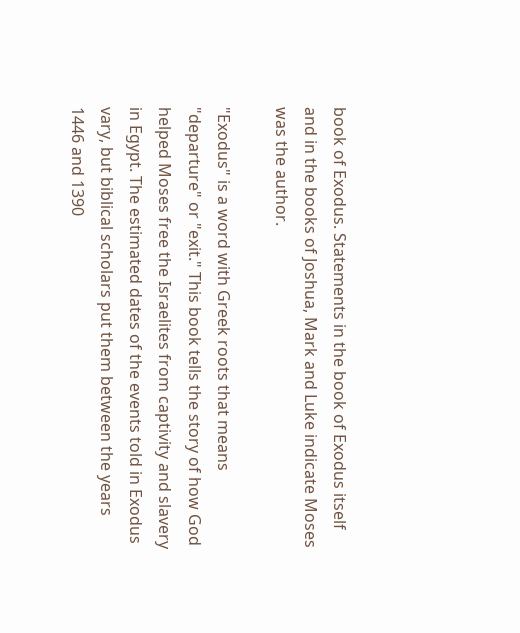book of Exodus. Statements in the book of Exodus itself and in the books of Joshua, Mark and Luke indicate Moses was the author.

"Exodus" is a word with Greek roots that means "departure" or "exit." This book tells the story of how God helped Moses free the Israelites from captivity and slavery in Egypt. The estimated dates of the events told in Exodus vary, but biblical scholars put them between the years 1446 and 1390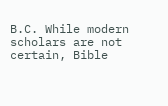B.C. While modern scholars are not certain, Bible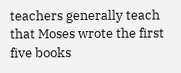teachers generally teach that Moses wrote the first five books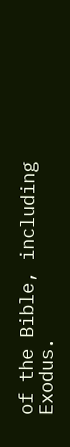of the Bible, including Exodus.